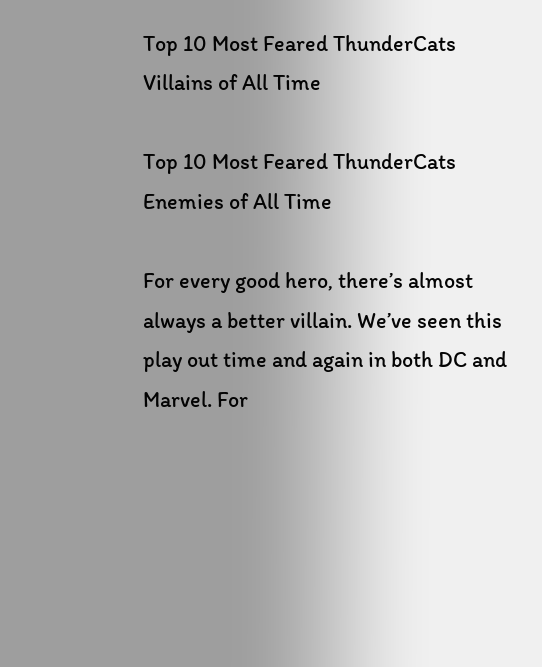Top 10 Most Feared ThunderCats Villains of All Time

Top 10 Most Feared ThunderCats Enemies of All Time

For every good hero, there’s almost always a better villain. We’ve seen this play out time and again in both DC and Marvel. For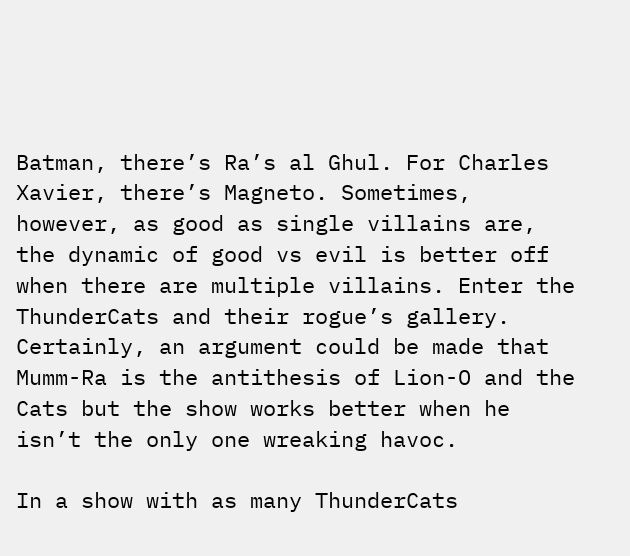Batman, there’s Ra’s al Ghul. For Charles Xavier, there’s Magneto. Sometimes, however, as good as single villains are, the dynamic of good vs evil is better off when there are multiple villains. Enter the ThunderCats and their rogue’s gallery. Certainly, an argument could be made that Mumm-Ra is the antithesis of Lion-O and the Cats but the show works better when he isn’t the only one wreaking havoc.

In a show with as many ThunderCats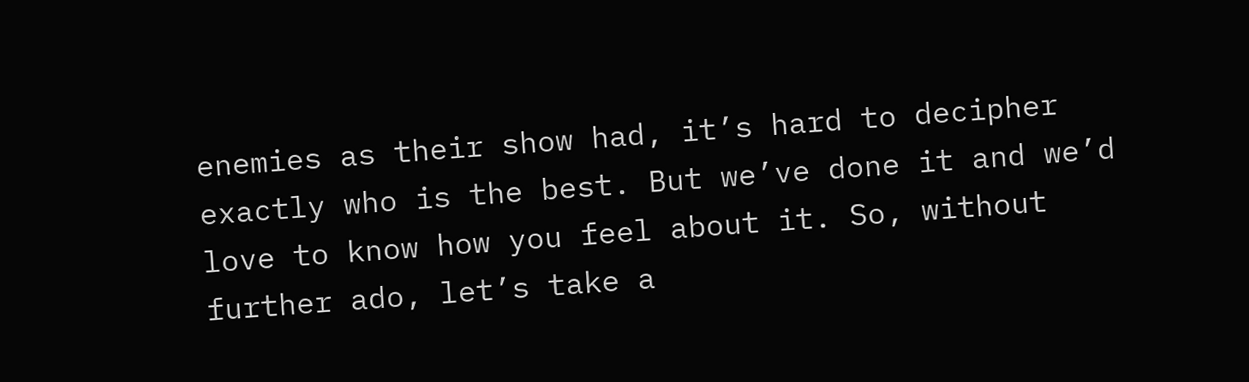enemies as their show had, it’s hard to decipher exactly who is the best. But we’ve done it and we’d love to know how you feel about it. So, without further ado, let’s take a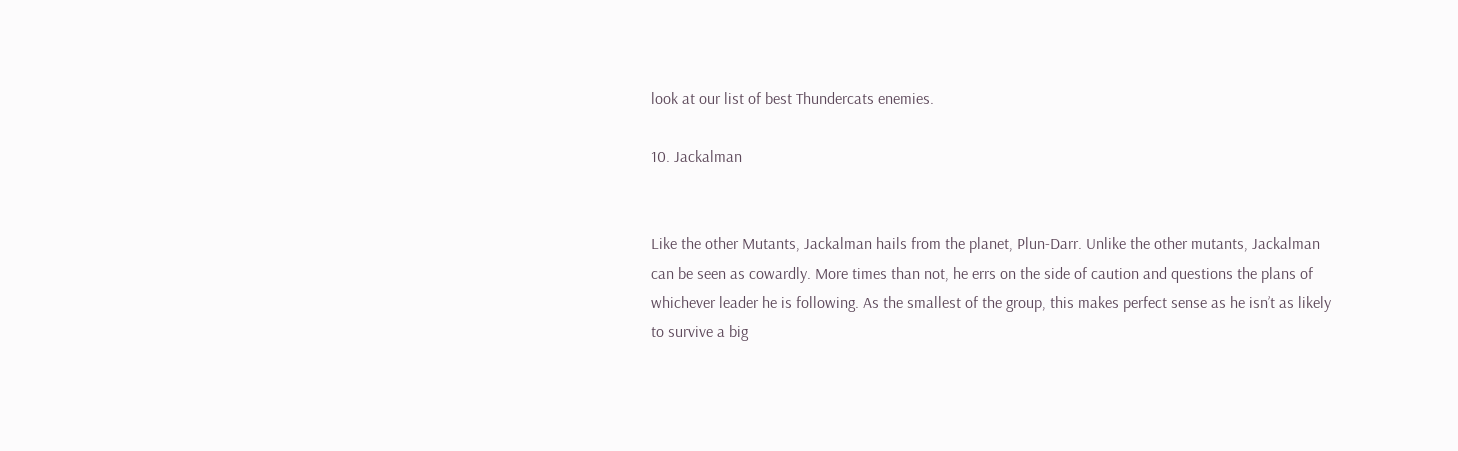look at our list of best Thundercats enemies.

10. Jackalman


Like the other Mutants, Jackalman hails from the planet, Plun-Darr. Unlike the other mutants, Jackalman can be seen as cowardly. More times than not, he errs on the side of caution and questions the plans of whichever leader he is following. As the smallest of the group, this makes perfect sense as he isn’t as likely to survive a big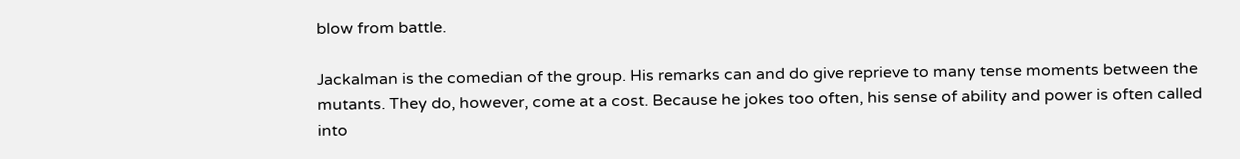blow from battle.

Jackalman is the comedian of the group. His remarks can and do give reprieve to many tense moments between the mutants. They do, however, come at a cost. Because he jokes too often, his sense of ability and power is often called into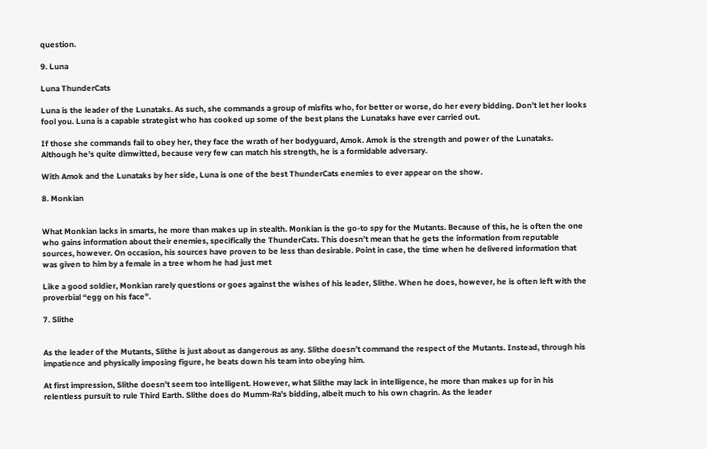question.

9. Luna

Luna ThunderCats

Luna is the leader of the Lunataks. As such, she commands a group of misfits who, for better or worse, do her every bidding. Don’t let her looks fool you. Luna is a capable strategist who has cooked up some of the best plans the Lunataks have ever carried out.

If those she commands fail to obey her, they face the wrath of her bodyguard, Amok. Amok is the strength and power of the Lunataks. Although he’s quite dimwitted, because very few can match his strength, he is a formidable adversary.

With Amok and the Lunataks by her side, Luna is one of the best ThunderCats enemies to ever appear on the show.

8. Monkian


What Monkian lacks in smarts, he more than makes up in stealth. Monkian is the go-to spy for the Mutants. Because of this, he is often the one who gains information about their enemies, specifically the ThunderCats. This doesn’t mean that he gets the information from reputable sources, however. On occasion, his sources have proven to be less than desirable. Point in case, the time when he delivered information that was given to him by a female in a tree whom he had just met

Like a good soldier, Monkian rarely questions or goes against the wishes of his leader, Slithe. When he does, however, he is often left with the proverbial “egg on his face”.

7. Slithe


As the leader of the Mutants, Slithe is just about as dangerous as any. Slithe doesn’t command the respect of the Mutants. Instead, through his impatience and physically imposing figure, he beats down his team into obeying him.

At first impression, Slithe doesn’t seem too intelligent. However, what Slithe may lack in intelligence, he more than makes up for in his relentless pursuit to rule Third Earth. Slithe does do Mumm-Ra’s bidding, albeit much to his own chagrin. As the leader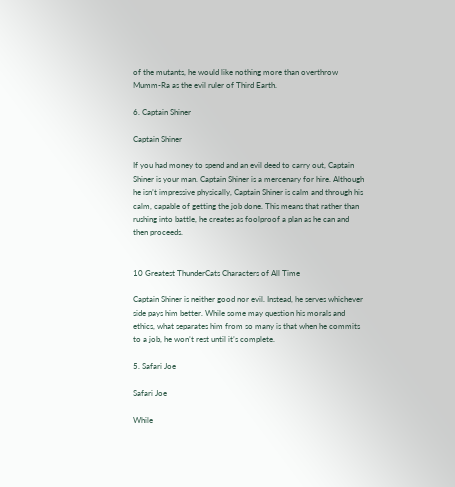of the mutants, he would like nothing more than overthrow Mumm-Ra as the evil ruler of Third Earth.

6. Captain Shiner

Captain Shiner

If you had money to spend and an evil deed to carry out, Captain Shiner is your man. Captain Shiner is a mercenary for hire. Although he isn’t impressive physically, Captain Shiner is calm and through his calm, capable of getting the job done. This means that rather than rushing into battle, he creates as foolproof a plan as he can and then proceeds.


10 Greatest ThunderCats Characters of All Time

Captain Shiner is neither good nor evil. Instead, he serves whichever side pays him better. While some may question his morals and ethics, what separates him from so many is that when he commits to a job, he won’t rest until it’s complete.

5. Safari Joe

Safari Joe

While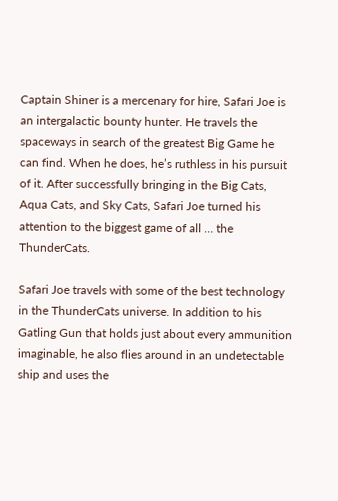Captain Shiner is a mercenary for hire, Safari Joe is an intergalactic bounty hunter. He travels the spaceways in search of the greatest Big Game he can find. When he does, he’s ruthless in his pursuit of it. After successfully bringing in the Big Cats, Aqua Cats, and Sky Cats, Safari Joe turned his attention to the biggest game of all … the ThunderCats.

Safari Joe travels with some of the best technology in the ThunderCats universe. In addition to his Gatling Gun that holds just about every ammunition imaginable, he also flies around in an undetectable ship and uses the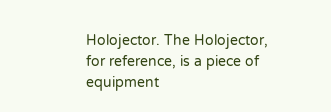Holojector. The Holojector, for reference, is a piece of equipment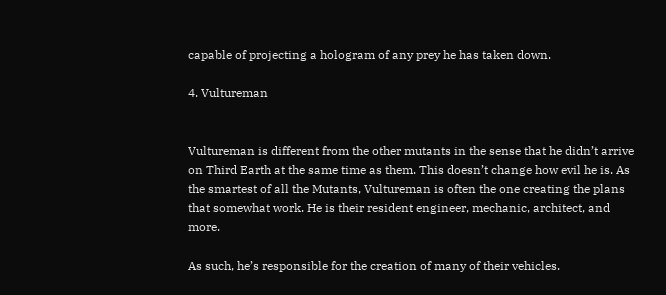capable of projecting a hologram of any prey he has taken down.

4. Vultureman


Vultureman is different from the other mutants in the sense that he didn’t arrive on Third Earth at the same time as them. This doesn’t change how evil he is. As the smartest of all the Mutants, Vultureman is often the one creating the plans that somewhat work. He is their resident engineer, mechanic, architect, and more.

As such, he’s responsible for the creation of many of their vehicles.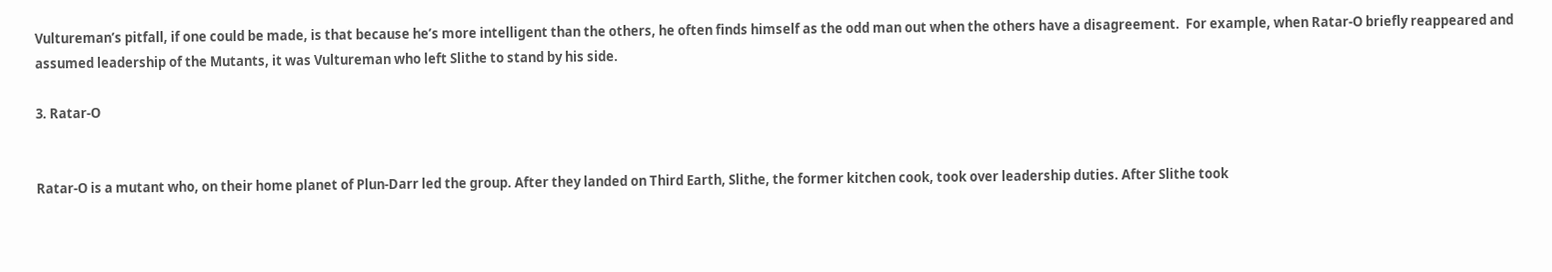Vultureman’s pitfall, if one could be made, is that because he’s more intelligent than the others, he often finds himself as the odd man out when the others have a disagreement.  For example, when Ratar-O briefly reappeared and assumed leadership of the Mutants, it was Vultureman who left Slithe to stand by his side.

3. Ratar-O


Ratar-O is a mutant who, on their home planet of Plun-Darr led the group. After they landed on Third Earth, Slithe, the former kitchen cook, took over leadership duties. After Slithe took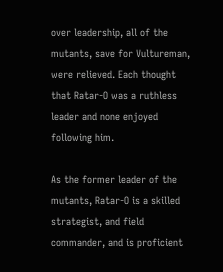over leadership, all of the mutants, save for Vultureman, were relieved. Each thought that Ratar-O was a ruthless leader and none enjoyed following him.

As the former leader of the mutants, Ratar-O is a skilled strategist, and field commander, and is proficient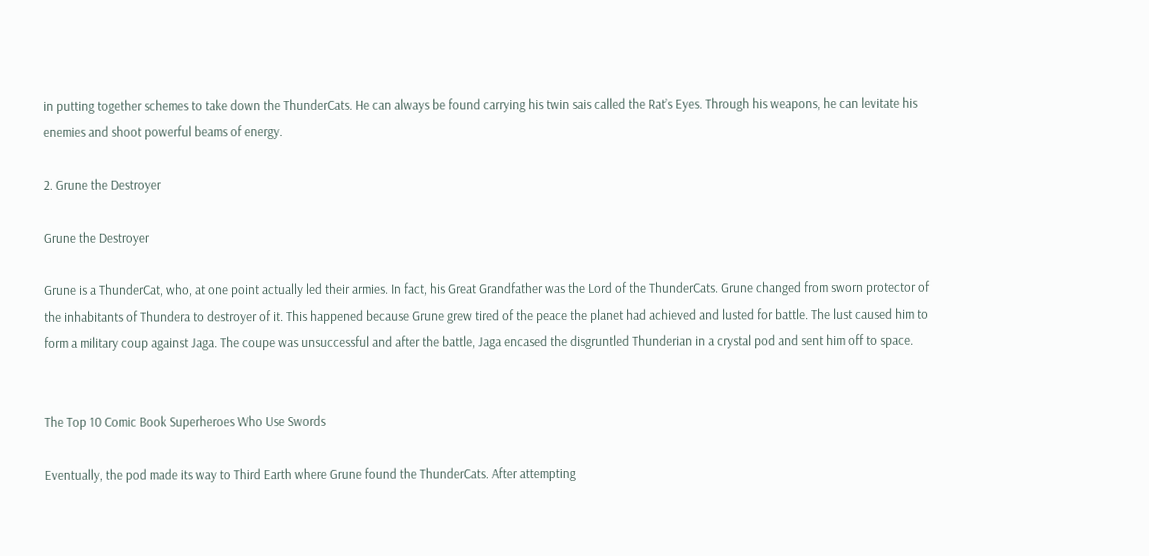in putting together schemes to take down the ThunderCats. He can always be found carrying his twin sais called the Rat’s Eyes. Through his weapons, he can levitate his enemies and shoot powerful beams of energy.

2. Grune the Destroyer

Grune the Destroyer

Grune is a ThunderCat, who, at one point actually led their armies. In fact, his Great Grandfather was the Lord of the ThunderCats. Grune changed from sworn protector of the inhabitants of Thundera to destroyer of it. This happened because Grune grew tired of the peace the planet had achieved and lusted for battle. The lust caused him to form a military coup against Jaga. The coupe was unsuccessful and after the battle, Jaga encased the disgruntled Thunderian in a crystal pod and sent him off to space.


The Top 10 Comic Book Superheroes Who Use Swords

Eventually, the pod made its way to Third Earth where Grune found the ThunderCats. After attempting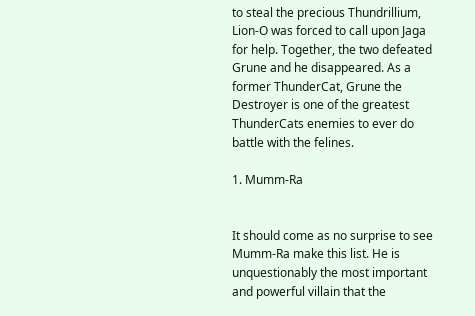to steal the precious Thundrillium, Lion-O was forced to call upon Jaga for help. Together, the two defeated Grune and he disappeared. As a former ThunderCat, Grune the Destroyer is one of the greatest ThunderCats enemies to ever do battle with the felines.

1. Mumm-Ra


It should come as no surprise to see Mumm-Ra make this list. He is unquestionably the most important and powerful villain that the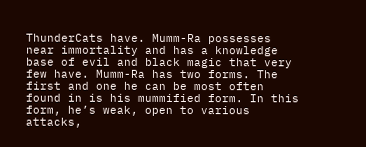ThunderCats have. Mumm-Ra possesses near immortality and has a knowledge base of evil and black magic that very few have. Mumm-Ra has two forms. The first and one he can be most often found in is his mummified form. In this form, he’s weak, open to various attacks,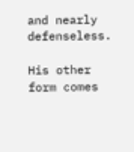and nearly defenseless.

His other form comes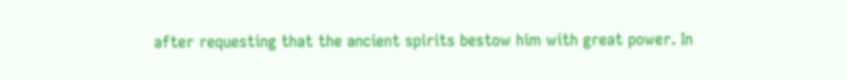after requesting that the ancient spirits bestow him with great power. In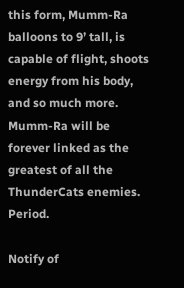this form, Mumm-Ra balloons to 9’ tall, is capable of flight, shoots energy from his body, and so much more. Mumm-Ra will be forever linked as the greatest of all the ThunderCats enemies. Period.

Notify of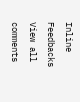Inline Feedbacks
View all comments